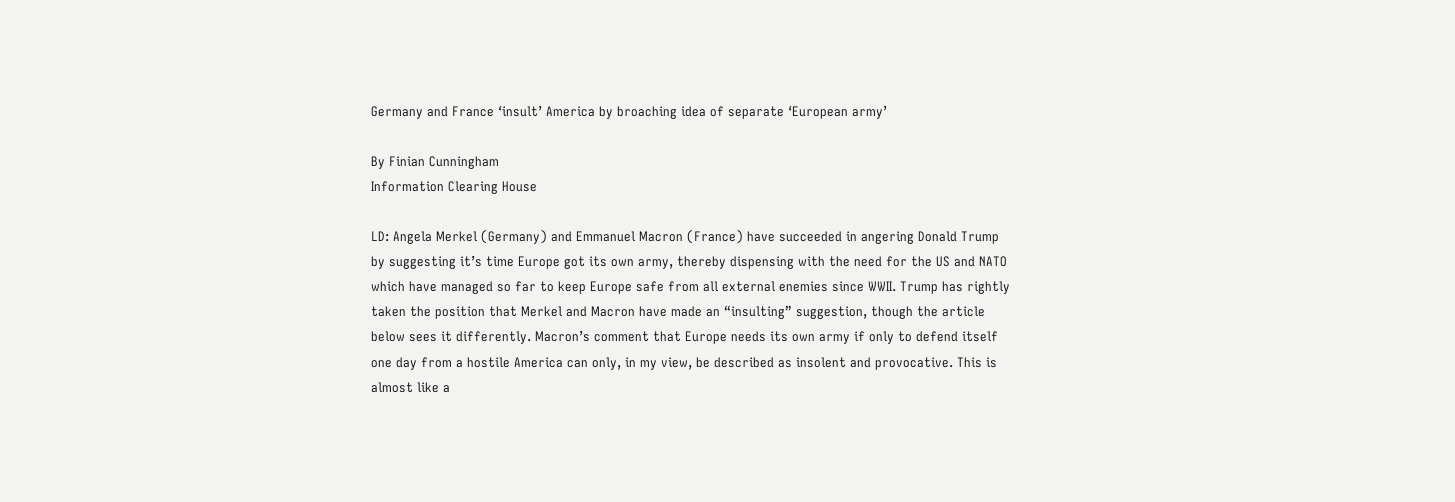Germany and France ‘insult’ America by broaching idea of separate ‘European army’

By Finian Cunningham
Information Clearing House

LD: Angela Merkel (Germany) and Emmanuel Macron (France) have succeeded in angering Donald Trump by suggesting it’s time Europe got its own army, thereby dispensing with the need for the US and NATO which have managed so far to keep Europe safe from all external enemies since WWII. Trump has rightly taken the position that Merkel and Macron have made an “insulting” suggestion, though the article below sees it differently. Macron’s comment that Europe needs its own army if only to defend itself one day from a hostile America can only, in my view, be described as insolent and provocative. This is almost like a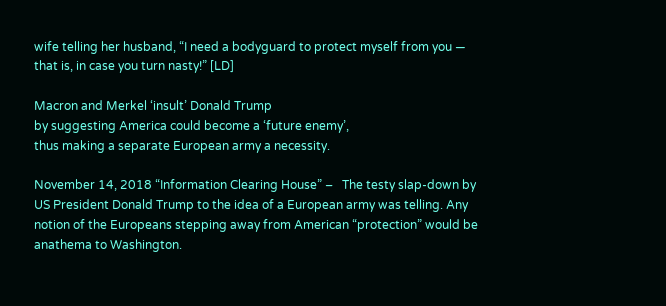wife telling her husband, “I need a bodyguard to protect myself from you — that is, in case you turn nasty!” [LD]

Macron and Merkel ‘insult’ Donald Trump
by suggesting America could become a ‘future enemy’,
thus making a separate European army a necessity.

November 14, 2018 “Information Clearing House” –   The testy slap-down by US President Donald Trump to the idea of a European army was telling. Any notion of the Europeans stepping away from American “protection” would be anathema to Washington.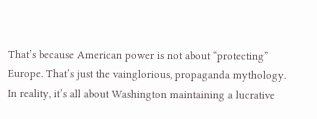That’s because American power is not about “protecting” Europe. That’s just the vainglorious, propaganda mythology. In reality, it’s all about Washington maintaining a lucrative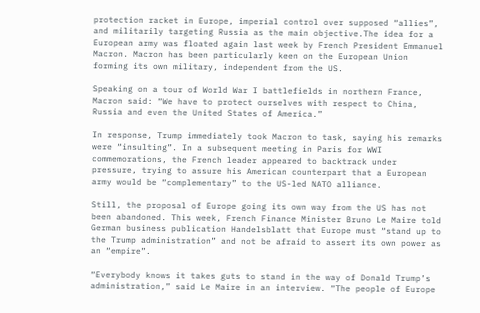protection racket in Europe, imperial control over supposed “allies”, and militarily targeting Russia as the main objective.The idea for a European army was floated again last week by French President Emmanuel Macron. Macron has been particularly keen on the European Union forming its own military, independent from the US.

Speaking on a tour of World War I battlefields in northern France, Macron said: “We have to protect ourselves with respect to China, Russia and even the United States of America.”

In response, Trump immediately took Macron to task, saying his remarks were “insulting”. In a subsequent meeting in Paris for WWI commemorations, the French leader appeared to backtrack under pressure, trying to assure his American counterpart that a European army would be “complementary” to the US-led NATO alliance.

Still, the proposal of Europe going its own way from the US has not been abandoned. This week, French Finance Minister Bruno Le Maire told German business publication Handelsblatt that Europe must “stand up to the Trump administration” and not be afraid to assert its own power as an “empire”.

“Everybody knows it takes guts to stand in the way of Donald Trump’s administration,” said Le Maire in an interview. “The people of Europe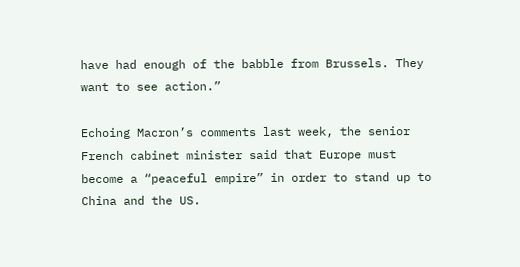have had enough of the babble from Brussels. They want to see action.”

Echoing Macron’s comments last week, the senior French cabinet minister said that Europe must become a “peaceful empire” in order to stand up to China and the US.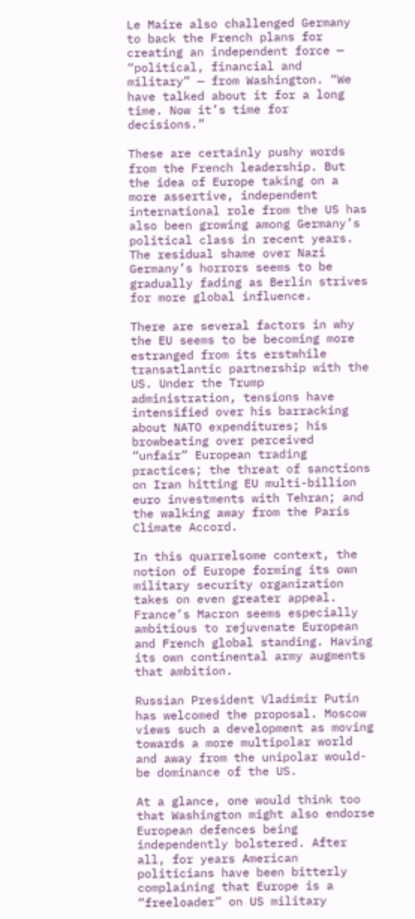Le Maire also challenged Germany to back the French plans for creating an independent force — “political, financial and military” — from Washington. “We have talked about it for a long time. Now it’s time for decisions.”

These are certainly pushy words from the French leadership. But the idea of Europe taking on a more assertive, independent international role from the US has also been growing among Germany’s political class in recent years. The residual shame over Nazi Germany’s horrors seems to be gradually fading as Berlin strives for more global influence.

There are several factors in why the EU seems to be becoming more estranged from its erstwhile transatlantic partnership with the US. Under the Trump administration, tensions have intensified over his barracking about NATO expenditures; his browbeating over perceived “unfair” European trading practices; the threat of sanctions on Iran hitting EU multi-billion euro investments with Tehran; and the walking away from the Paris Climate Accord.

In this quarrelsome context, the notion of Europe forming its own military security organization takes on even greater appeal. France’s Macron seems especially ambitious to rejuvenate European and French global standing. Having its own continental army augments that ambition.

Russian President Vladimir Putin has welcomed the proposal. Moscow views such a development as moving towards a more multipolar world and away from the unipolar would-be dominance of the US.

At a glance, one would think too that Washington might also endorse European defences being independently bolstered. After all, for years American politicians have been bitterly complaining that Europe is a “freeloader” on US military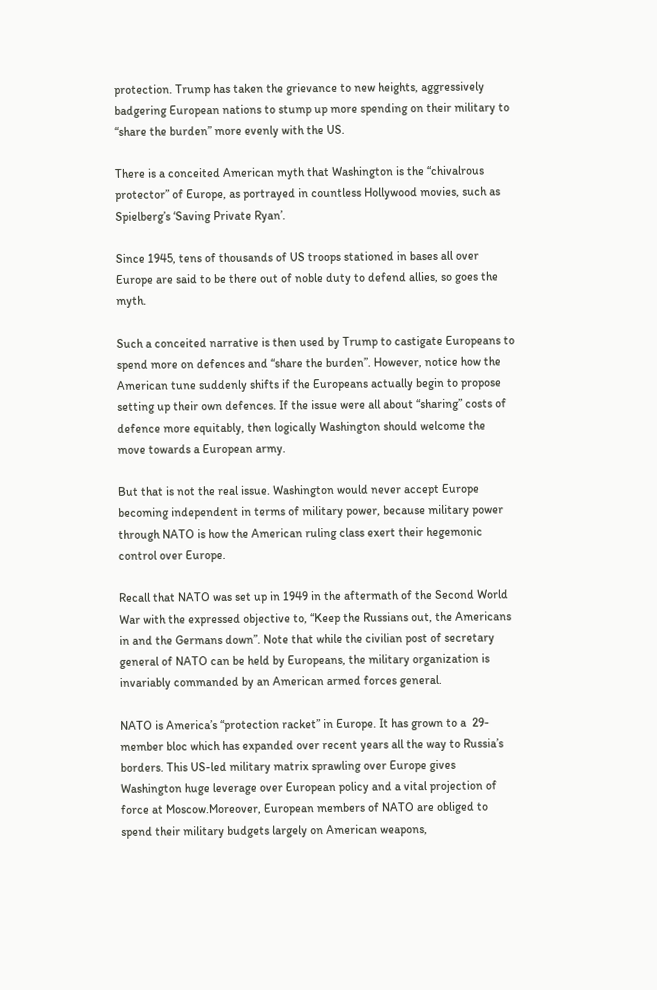protection. Trump has taken the grievance to new heights, aggressively badgering European nations to stump up more spending on their military to “share the burden” more evenly with the US.

There is a conceited American myth that Washington is the “chivalrous protector” of Europe, as portrayed in countless Hollywood movies, such as Spielberg’s ‘Saving Private Ryan’.

Since 1945, tens of thousands of US troops stationed in bases all over Europe are said to be there out of noble duty to defend allies, so goes the myth.

Such a conceited narrative is then used by Trump to castigate Europeans to spend more on defences and “share the burden”. However, notice how the American tune suddenly shifts if the Europeans actually begin to propose setting up their own defences. If the issue were all about “sharing” costs of defence more equitably, then logically Washington should welcome the move towards a European army.

But that is not the real issue. Washington would never accept Europe becoming independent in terms of military power, because military power through NATO is how the American ruling class exert their hegemonic control over Europe.

Recall that NATO was set up in 1949 in the aftermath of the Second World War with the expressed objective to, “Keep the Russians out, the Americans in and the Germans down”. Note that while the civilian post of secretary general of NATO can be held by Europeans, the military organization is invariably commanded by an American armed forces general.

NATO is America’s “protection racket” in Europe. It has grown to a  29-member bloc which has expanded over recent years all the way to Russia’s borders. This US-led military matrix sprawling over Europe gives Washington huge leverage over European policy and a vital projection of force at Moscow.Moreover, European members of NATO are obliged to spend their military budgets largely on American weapons,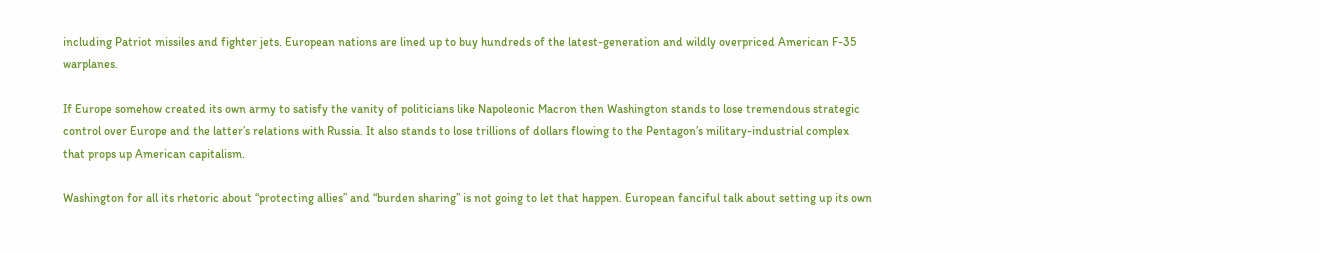including Patriot missiles and fighter jets. European nations are lined up to buy hundreds of the latest-generation and wildly overpriced American F-35 warplanes.

If Europe somehow created its own army to satisfy the vanity of politicians like Napoleonic Macron then Washington stands to lose tremendous strategic control over Europe and the latter’s relations with Russia. It also stands to lose trillions of dollars flowing to the Pentagon’s military-industrial complex that props up American capitalism.

Washington for all its rhetoric about “protecting allies” and “burden sharing” is not going to let that happen. European fanciful talk about setting up its own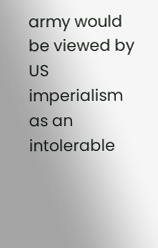army would be viewed by US imperialism as an intolerable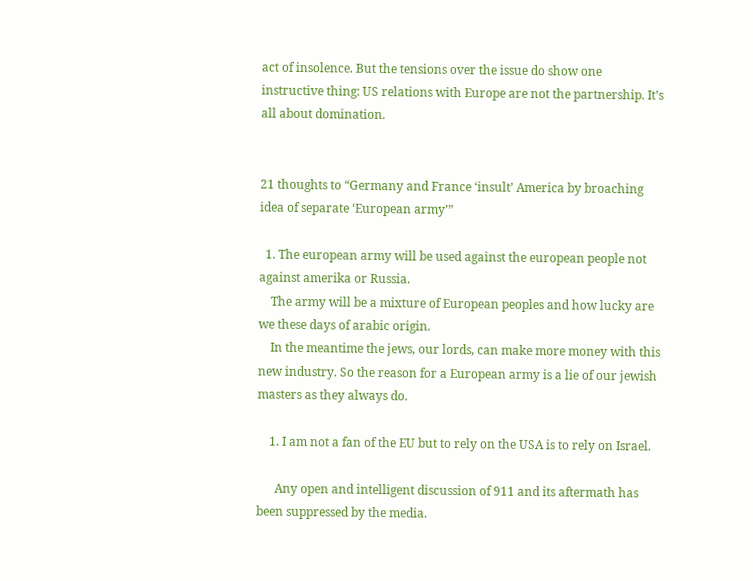act of insolence. But the tensions over the issue do show one instructive thing: US relations with Europe are not the partnership. It’s all about domination.


21 thoughts to “Germany and France ‘insult’ America by broaching idea of separate ‘European army’”

  1. The european army will be used against the european people not against amerika or Russia.
    The army will be a mixture of European peoples and how lucky are we these days of arabic origin.
    In the meantime the jews, our lords, can make more money with this new industry. So the reason for a European army is a lie of our jewish masters as they always do.

    1. I am not a fan of the EU but to rely on the USA is to rely on Israel.

      Any open and intelligent discussion of 911 and its aftermath has been suppressed by the media.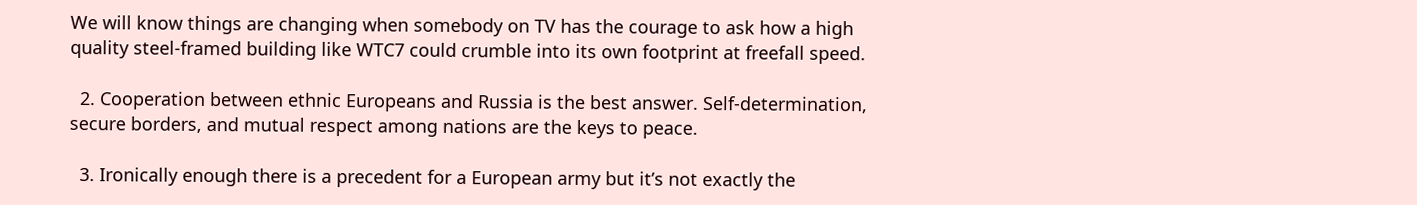We will know things are changing when somebody on TV has the courage to ask how a high quality steel-framed building like WTC7 could crumble into its own footprint at freefall speed.

  2. Cooperation between ethnic Europeans and Russia is the best answer. Self-determination, secure borders, and mutual respect among nations are the keys to peace.

  3. Ironically enough there is a precedent for a European army but it’s not exactly the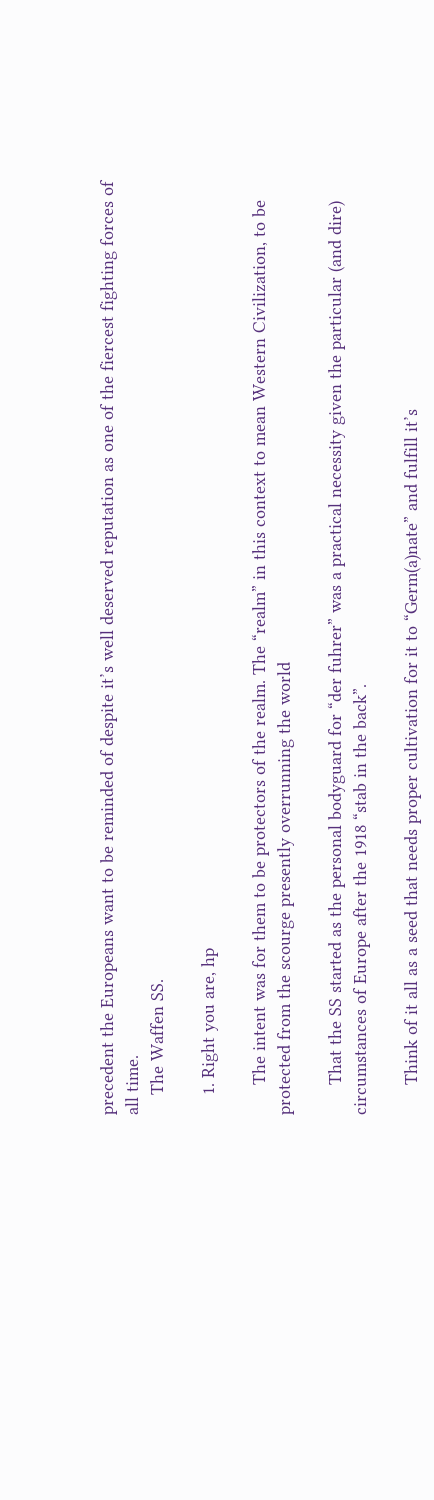precedent the Europeans want to be reminded of despite it’s well deserved reputation as one of the fiercest fighting forces of all time.
    The Waffen SS.

    1. Right you are, hp

      The intent was for them to be protectors of the realm. The “realm” in this context to mean Western Civilization, to be protected from the scourge presently overrunning the world

      That the SS started as the personal bodyguard for “der fuhrer” was a practical necessity given the particular (and dire) circumstances of Europe after the 1918 “stab in the back”.

      Think of it all as a seed that needs proper cultivation for it to “Germ(a)nate” and fulfill it’s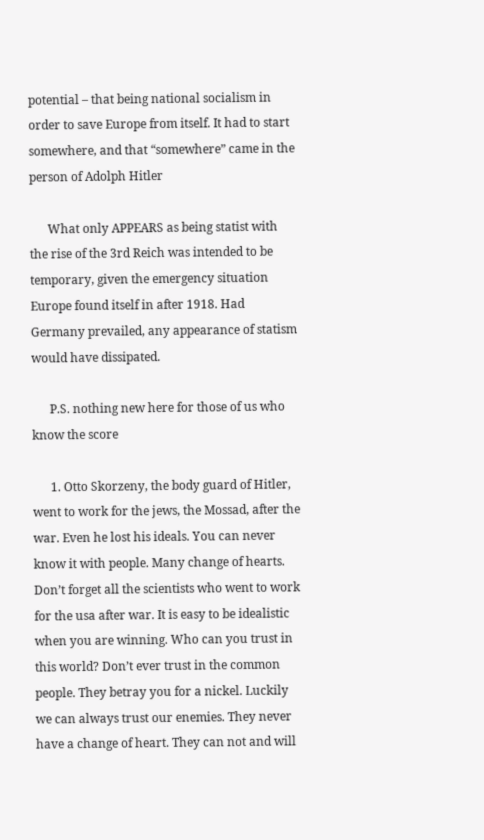potential – that being national socialism in order to save Europe from itself. It had to start somewhere, and that “somewhere” came in the person of Adolph Hitler

      What only APPEARS as being statist with the rise of the 3rd Reich was intended to be temporary, given the emergency situation Europe found itself in after 1918. Had Germany prevailed, any appearance of statism would have dissipated.

      P.S. nothing new here for those of us who know the score

      1. Otto Skorzeny, the body guard of Hitler, went to work for the jews, the Mossad, after the war. Even he lost his ideals. You can never know it with people. Many change of hearts. Don’t forget all the scientists who went to work for the usa after war. It is easy to be idealistic when you are winning. Who can you trust in this world? Don’t ever trust in the common people. They betray you for a nickel. Luckily we can always trust our enemies. They never have a change of heart. They can not and will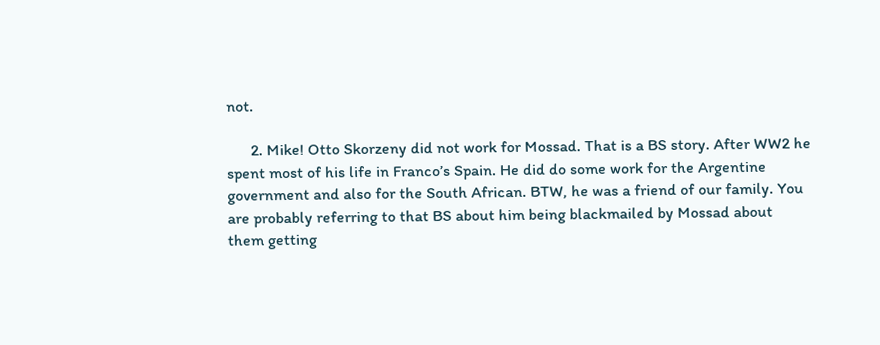not.

      2. Mike! Otto Skorzeny did not work for Mossad. That is a BS story. After WW2 he spent most of his life in Franco’s Spain. He did do some work for the Argentine government and also for the South African. BTW, he was a friend of our family. You are probably referring to that BS about him being blackmailed by Mossad about them getting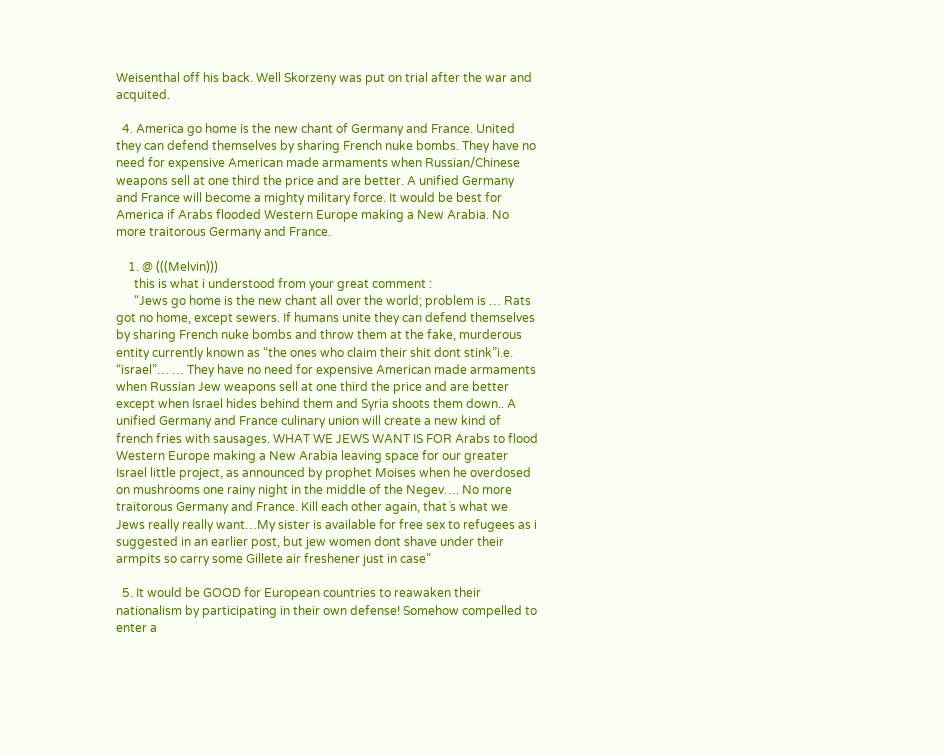Weisenthal off his back. Well Skorzeny was put on trial after the war and acquited.

  4. America go home is the new chant of Germany and France. United they can defend themselves by sharing French nuke bombs. They have no need for expensive American made armaments when Russian/Chinese weapons sell at one third the price and are better. A unified Germany and France will become a mighty military force. It would be best for America if Arabs flooded Western Europe making a New Arabia. No more traitorous Germany and France.

    1. @ (((Melvin)))
      this is what i understood from your great comment :
      “Jews go home is the new chant all over the world; problem is … Rats got no home, except sewers. If humans unite they can defend themselves by sharing French nuke bombs and throw them at the fake, murderous entity currently known as “the ones who claim their shit dont stink”i.e. “israel”… … They have no need for expensive American made armaments when Russian Jew weapons sell at one third the price and are better except when Israel hides behind them and Syria shoots them down.. A unified Germany and France culinary union will create a new kind of french fries with sausages. WHAT WE JEWS WANT IS FOR Arabs to flood Western Europe making a New Arabia leaving space for our greater Israel little project, as announced by prophet Moises when he overdosed on mushrooms one rainy night in the middle of the Negev…. No more traitorous Germany and France. Kill each other again, that´s what we Jews really really want…My sister is available for free sex to refugees as i suggested in an earlier post, but jew women dont shave under their armpits so carry some Gillete air freshener just in case”

  5. It would be GOOD for European countries to reawaken their nationalism by participating in their own defense! Somehow compelled to enter a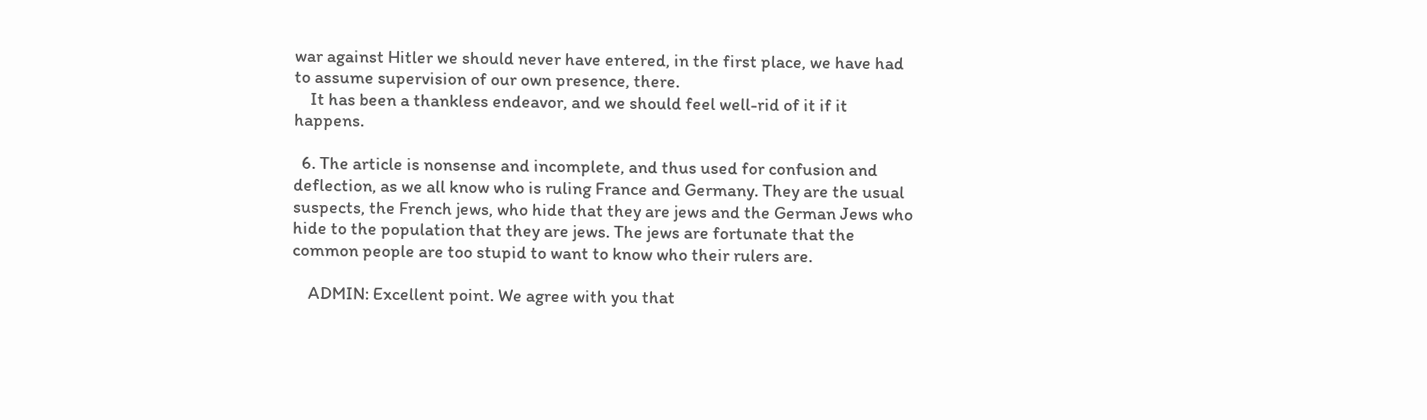war against Hitler we should never have entered, in the first place, we have had to assume supervision of our own presence, there.
    It has been a thankless endeavor, and we should feel well-rid of it if it happens.

  6. The article is nonsense and incomplete, and thus used for confusion and deflection, as we all know who is ruling France and Germany. They are the usual suspects, the French jews, who hide that they are jews and the German Jews who hide to the population that they are jews. The jews are fortunate that the common people are too stupid to want to know who their rulers are.

    ADMIN: Excellent point. We agree with you that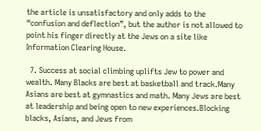the article is unsatisfactory and only adds to the “confusion and deflection”, but the author is not allowed to point his finger directly at the Jews on a site like Information Clearing House.

  7. Success at social climbing uplifts Jew to power and wealth. Many Blacks are best at basketball and track.Many Asians are best at gymnastics and math. Many Jews are best at leadership and being open to new experiences.Blocking blacks, Asians, and Jews from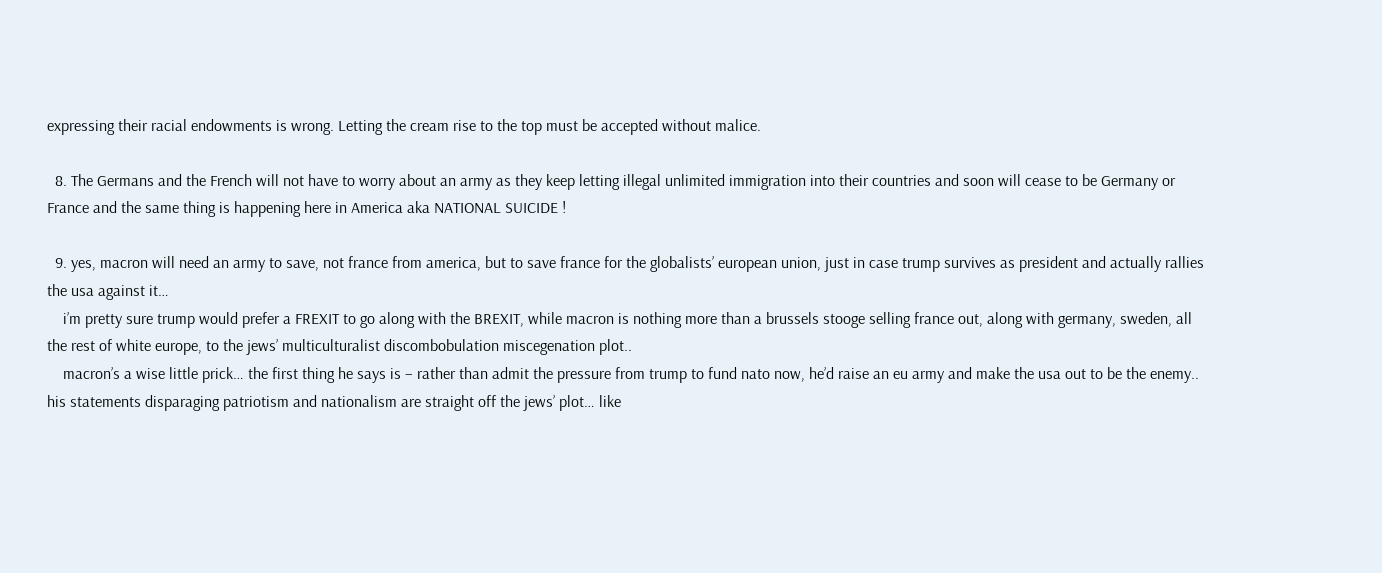expressing their racial endowments is wrong. Letting the cream rise to the top must be accepted without malice.

  8. The Germans and the French will not have to worry about an army as they keep letting illegal unlimited immigration into their countries and soon will cease to be Germany or France and the same thing is happening here in America aka NATIONAL SUICIDE !

  9. yes, macron will need an army to save, not france from america, but to save france for the globalists’ european union, just in case trump survives as president and actually rallies the usa against it…
    i’m pretty sure trump would prefer a FREXIT to go along with the BREXIT, while macron is nothing more than a brussels stooge selling france out, along with germany, sweden, all the rest of white europe, to the jews’ multiculturalist discombobulation miscegenation plot..
    macron’s a wise little prick… the first thing he says is – rather than admit the pressure from trump to fund nato now, he’d raise an eu army and make the usa out to be the enemy.. his statements disparaging patriotism and nationalism are straight off the jews’ plot… like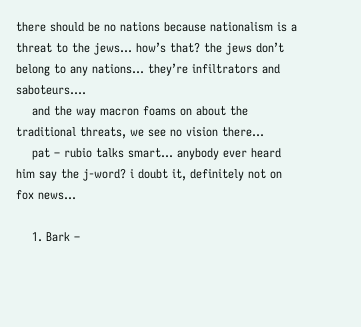there should be no nations because nationalism is a threat to the jews… how’s that? the jews don’t belong to any nations… they’re infiltrators and saboteurs….
    and the way macron foams on about the traditional threats, we see no vision there…
    pat – rubio talks smart… anybody ever heard him say the j-word? i doubt it, definitely not on fox news…

    1. Bark –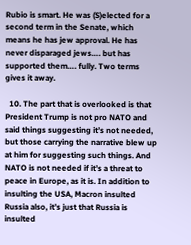Rubio is smart. He was (S)elected for a second term in the Senate, which means he has jew approval. He has never disparaged jews…. but has supported them…. fully. Two terms gives it away.

  10. The part that is overlooked is that President Trump is not pro NATO and said things suggesting it’s not needed, but those carrying the narrative blew up at him for suggesting such things. And NATO is not needed if it’s a threat to peace in Europe, as it is. In addition to insulting the USA, Macron insulted Russia also, it’s just that Russia is insulted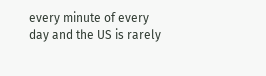every minute of every day and the US is rarely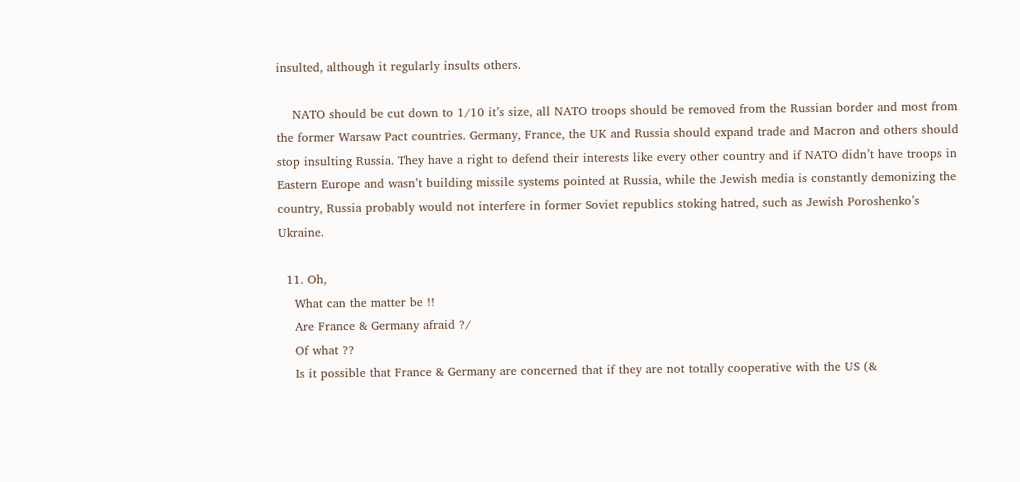insulted, although it regularly insults others.

    NATO should be cut down to 1/10 it’s size, all NATO troops should be removed from the Russian border and most from the former Warsaw Pact countries. Germany, France, the UK and Russia should expand trade and Macron and others should stop insulting Russia. They have a right to defend their interests like every other country and if NATO didn’t have troops in Eastern Europe and wasn’t building missile systems pointed at Russia, while the Jewish media is constantly demonizing the country, Russia probably would not interfere in former Soviet republics stoking hatred, such as Jewish Poroshenko’s Ukraine.

  11. Oh,
    What can the matter be !!
    Are France & Germany afraid ?/
    Of what ??
    Is it possible that France & Germany are concerned that if they are not totally cooperative with the US (&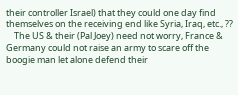their controller Israel) that they could one day find themselves on the receiving end like Syria, Iraq, etc., ??
    The US & their (Pal Joey) need not worry, France & Germany could not raise an army to scare off the boogie man let alone defend their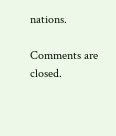nations.

Comments are closed.